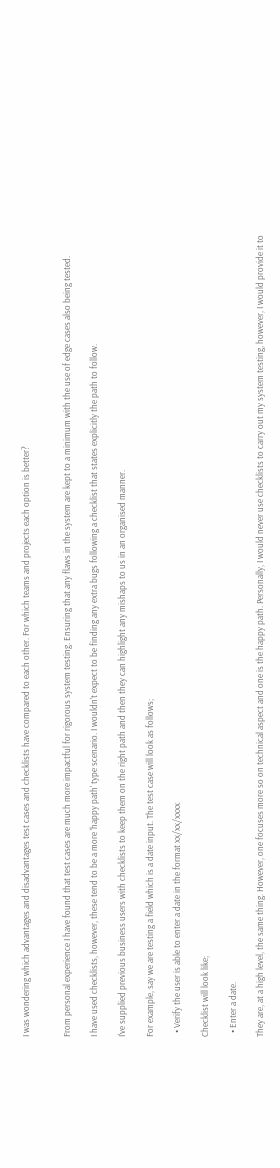I was wondering which advantages and disadvantages test cases and checklists have compared to each other. For which teams and projects each option is better?


From personal experience I have found that test cases are much more impactful for rigorous system testing. Ensuring that any flaws in the system are kept to a minimum with the use of edge cases also being tested.

I have used checklists, however, these tend to be a more 'happy path' type scenario. I wouldn't expect to be finding any extra bugs following a checklist that states explicitly the path to follow.

I've supplied previous business users with checklists to keep them on the right path and then they can highlight any mishaps to us in an organised manner.

For example, say we are testing a field which is a date input. The test case will look as follows;

  • Verify the user is able to enter a date in the format xx/xx/xxxx

Checklist will look like;

  • Enter a date.

They are, at a high level, the same thing. However, one focuses more so on technical aspect and one is the happy path. Personally, I would never use checklists to carry out my system testing, however, I would provide it to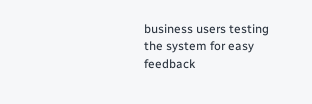business users testing the system for easy feedback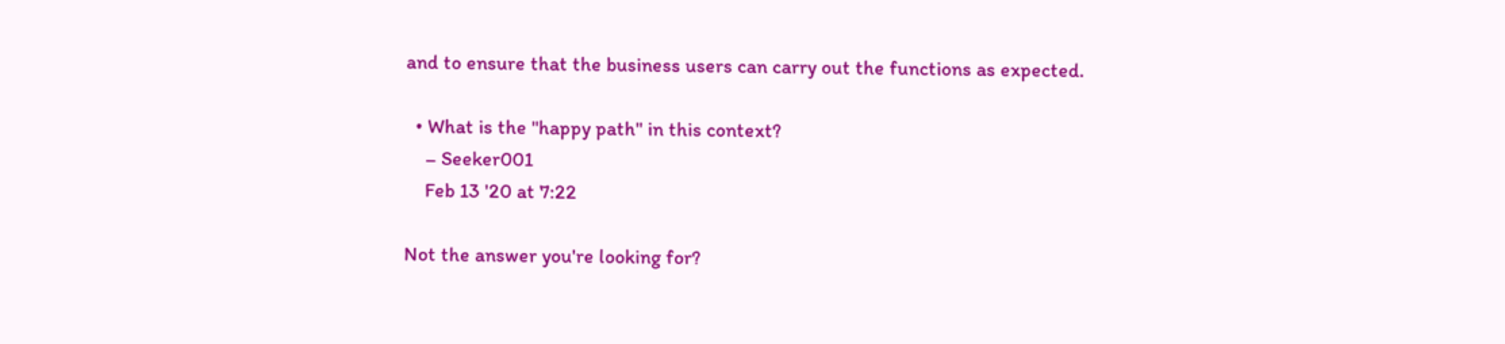and to ensure that the business users can carry out the functions as expected.

  • What is the "happy path" in this context?
    – Seeker001
    Feb 13 '20 at 7:22

Not the answer you're looking for?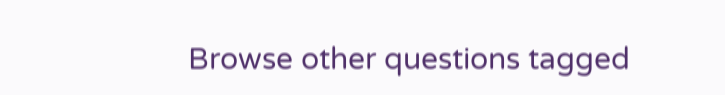Browse other questions tagged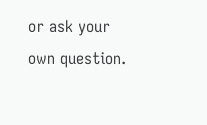or ask your own question.